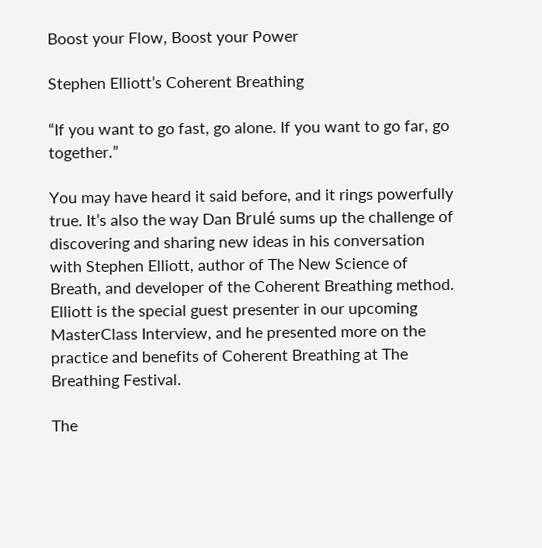Boost your Flow, Boost your Power

Stephen Elliott’s Coherent Breathing

“If you want to go fast, go alone. If you want to go far, go together.”

You may have heard it said before, and it rings powerfully true. It’s also the way Dan Brulé sums up the challenge of discovering and sharing new ideas in his conversation with Stephen Elliott, author of The New Science of Breath, and developer of the Coherent Breathing method. Elliott is the special guest presenter in our upcoming MasterClass Interview, and he presented more on the practice and benefits of Coherent Breathing at The Breathing Festival.

The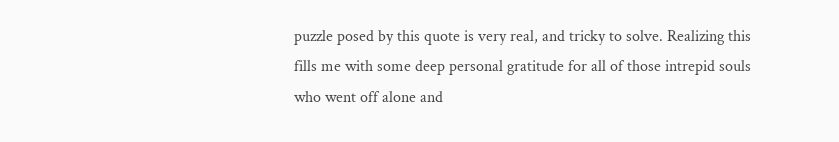puzzle posed by this quote is very real, and tricky to solve. Realizing this fills me with some deep personal gratitude for all of those intrepid souls who went off alone and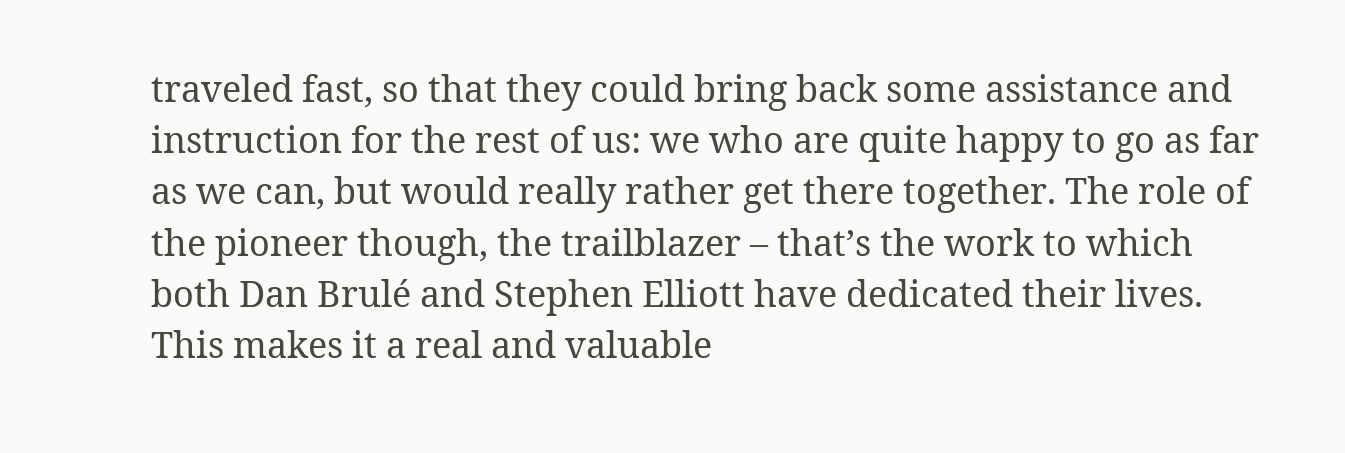traveled fast, so that they could bring back some assistance and instruction for the rest of us: we who are quite happy to go as far as we can, but would really rather get there together. The role of the pioneer though, the trailblazer – that’s the work to which both Dan Brulé and Stephen Elliott have dedicated their lives. This makes it a real and valuable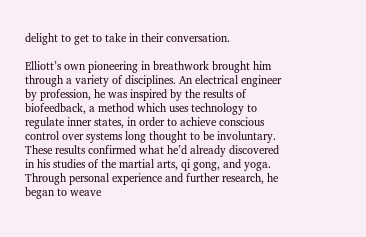delight to get to take in their conversation.

Elliott’s own pioneering in breathwork brought him through a variety of disciplines. An electrical engineer by profession, he was inspired by the results of biofeedback, a method which uses technology to regulate inner states, in order to achieve conscious control over systems long thought to be involuntary. These results confirmed what he’d already discovered in his studies of the martial arts, qi gong, and yoga. Through personal experience and further research, he began to weave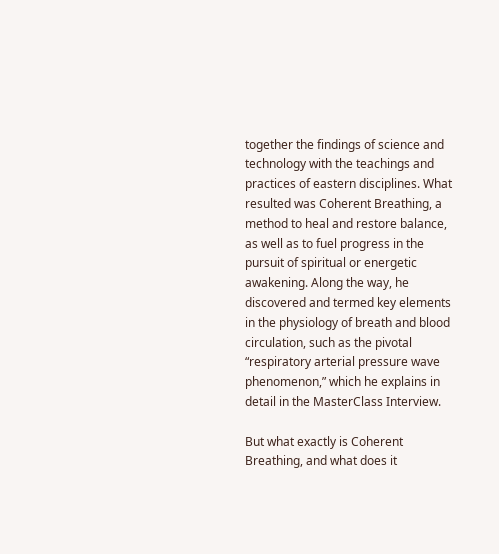together the findings of science and technology with the teachings and practices of eastern disciplines. What resulted was Coherent Breathing, a method to heal and restore balance, as well as to fuel progress in the pursuit of spiritual or energetic awakening. Along the way, he discovered and termed key elements in the physiology of breath and blood circulation, such as the pivotal “respiratory arterial pressure wave phenomenon,” which he explains in detail in the MasterClass Interview.

But what exactly is Coherent Breathing, and what does it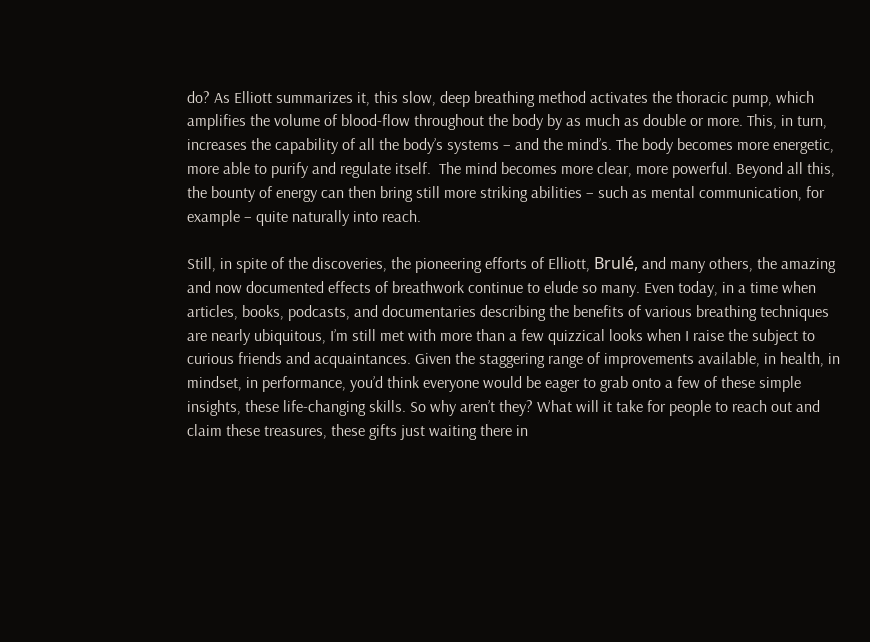do? As Elliott summarizes it, this slow, deep breathing method activates the thoracic pump, which amplifies the volume of blood-flow throughout the body by as much as double or more. This, in turn, increases the capability of all the body’s systems – and the mind’s. The body becomes more energetic, more able to purify and regulate itself.  The mind becomes more clear, more powerful. Beyond all this, the bounty of energy can then bring still more striking abilities – such as mental communication, for example – quite naturally into reach.

Still, in spite of the discoveries, the pioneering efforts of Elliott, Brulé, and many others, the amazing and now documented effects of breathwork continue to elude so many. Even today, in a time when articles, books, podcasts, and documentaries describing the benefits of various breathing techniques are nearly ubiquitous, I’m still met with more than a few quizzical looks when I raise the subject to curious friends and acquaintances. Given the staggering range of improvements available, in health, in mindset, in performance, you’d think everyone would be eager to grab onto a few of these simple insights, these life-changing skills. So why aren’t they? What will it take for people to reach out and claim these treasures, these gifts just waiting there in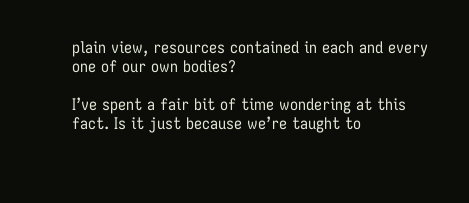plain view, resources contained in each and every one of our own bodies?

I’ve spent a fair bit of time wondering at this fact. Is it just because we’re taught to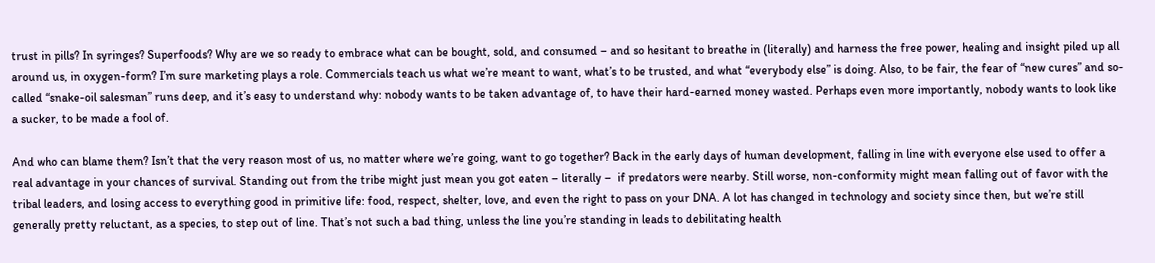trust in pills? In syringes? Superfoods? Why are we so ready to embrace what can be bought, sold, and consumed – and so hesitant to breathe in (literally) and harness the free power, healing and insight piled up all around us, in oxygen-form? I’m sure marketing plays a role. Commercials teach us what we’re meant to want, what’s to be trusted, and what “everybody else” is doing. Also, to be fair, the fear of “new cures” and so-called “snake-oil salesman” runs deep, and it’s easy to understand why: nobody wants to be taken advantage of, to have their hard-earned money wasted. Perhaps even more importantly, nobody wants to look like a sucker, to be made a fool of.

And who can blame them? Isn’t that the very reason most of us, no matter where we’re going, want to go together? Back in the early days of human development, falling in line with everyone else used to offer a real advantage in your chances of survival. Standing out from the tribe might just mean you got eaten – literally –  if predators were nearby. Still worse, non-conformity might mean falling out of favor with the tribal leaders, and losing access to everything good in primitive life: food, respect, shelter, love, and even the right to pass on your DNA. A lot has changed in technology and society since then, but we’re still generally pretty reluctant, as a species, to step out of line. That’s not such a bad thing, unless the line you’re standing in leads to debilitating health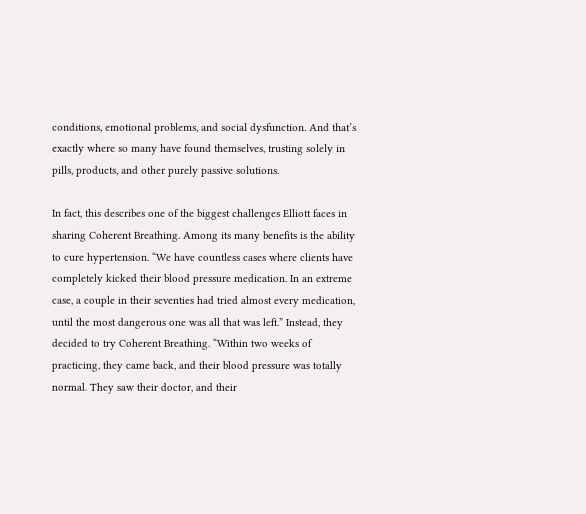conditions, emotional problems, and social dysfunction. And that’s exactly where so many have found themselves, trusting solely in pills, products, and other purely passive solutions.

In fact, this describes one of the biggest challenges Elliott faces in sharing Coherent Breathing. Among its many benefits is the ability to cure hypertension. “We have countless cases where clients have completely kicked their blood pressure medication. In an extreme case, a couple in their seventies had tried almost every medication, until the most dangerous one was all that was left.” Instead, they decided to try Coherent Breathing. “Within two weeks of practicing, they came back, and their blood pressure was totally normal. They saw their doctor, and their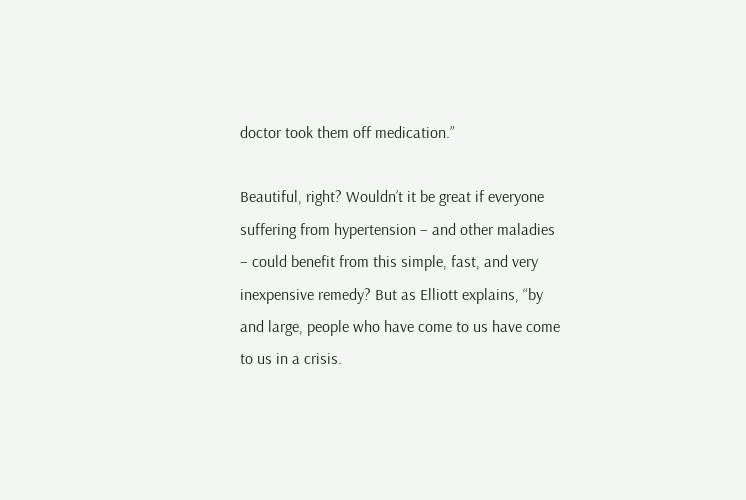doctor took them off medication.”

Beautiful, right? Wouldn’t it be great if everyone suffering from hypertension – and other maladies – could benefit from this simple, fast, and very inexpensive remedy? But as Elliott explains, “by and large, people who have come to us have come to us in a crisis.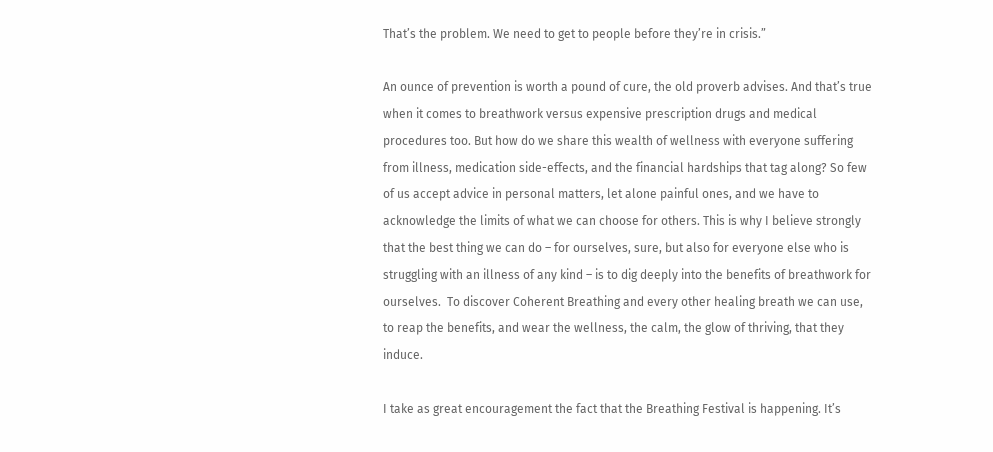That’s the problem. We need to get to people before they’re in crisis.”

An ounce of prevention is worth a pound of cure, the old proverb advises. And that’s true when it comes to breathwork versus expensive prescription drugs and medical procedures too. But how do we share this wealth of wellness with everyone suffering from illness, medication side-effects, and the financial hardships that tag along? So few of us accept advice in personal matters, let alone painful ones, and we have to acknowledge the limits of what we can choose for others. This is why I believe strongly that the best thing we can do – for ourselves, sure, but also for everyone else who is struggling with an illness of any kind – is to dig deeply into the benefits of breathwork for ourselves.  To discover Coherent Breathing and every other healing breath we can use, to reap the benefits, and wear the wellness, the calm, the glow of thriving, that they induce.

I take as great encouragement the fact that the Breathing Festival is happening. It’s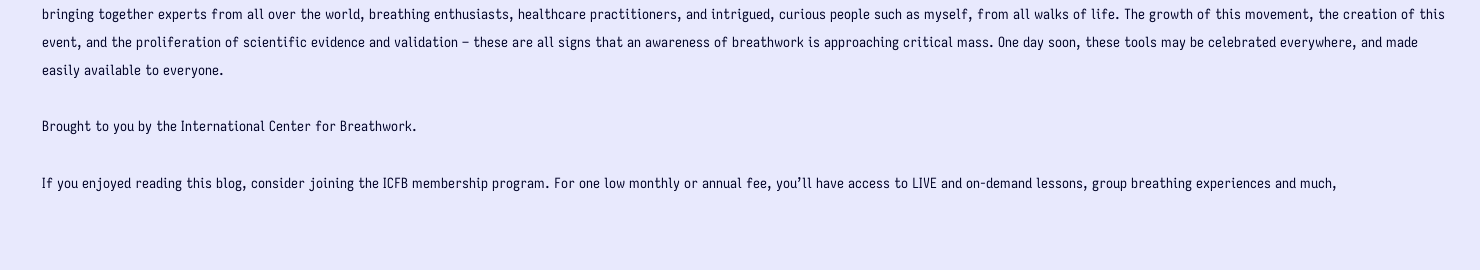bringing together experts from all over the world, breathing enthusiasts, healthcare practitioners, and intrigued, curious people such as myself, from all walks of life. The growth of this movement, the creation of this event, and the proliferation of scientific evidence and validation – these are all signs that an awareness of breathwork is approaching critical mass. One day soon, these tools may be celebrated everywhere, and made easily available to everyone.

Brought to you by the International Center for Breathwork.

If you enjoyed reading this blog, consider joining the ICFB membership program. For one low monthly or annual fee, you’ll have access to LIVE and on-demand lessons, group breathing experiences and much,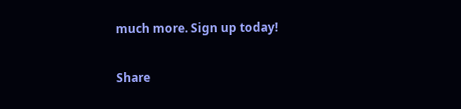much more. Sign up today!

Share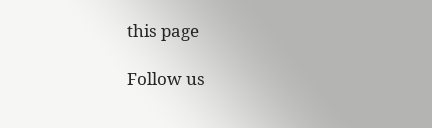this page

Follow us